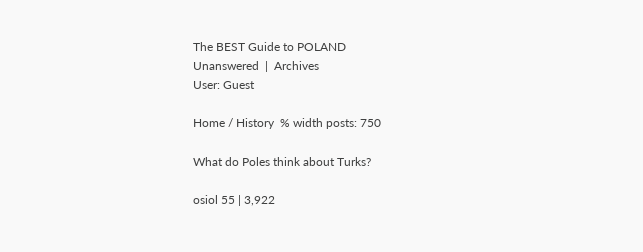The BEST Guide to POLAND
Unanswered  |  Archives
User: Guest

Home / History  % width posts: 750

What do Poles think about Turks?

osiol 55 | 3,922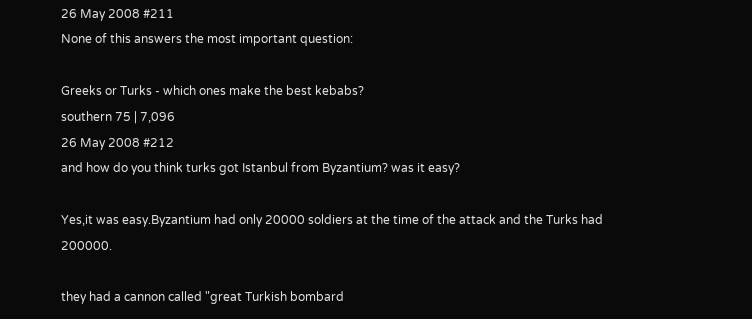26 May 2008 #211
None of this answers the most important question:

Greeks or Turks - which ones make the best kebabs?
southern 75 | 7,096
26 May 2008 #212
and how do you think turks got Istanbul from Byzantium? was it easy?

Yes,it was easy.Byzantium had only 20000 soldiers at the time of the attack and the Turks had 200000.

they had a cannon called "great Turkish bombard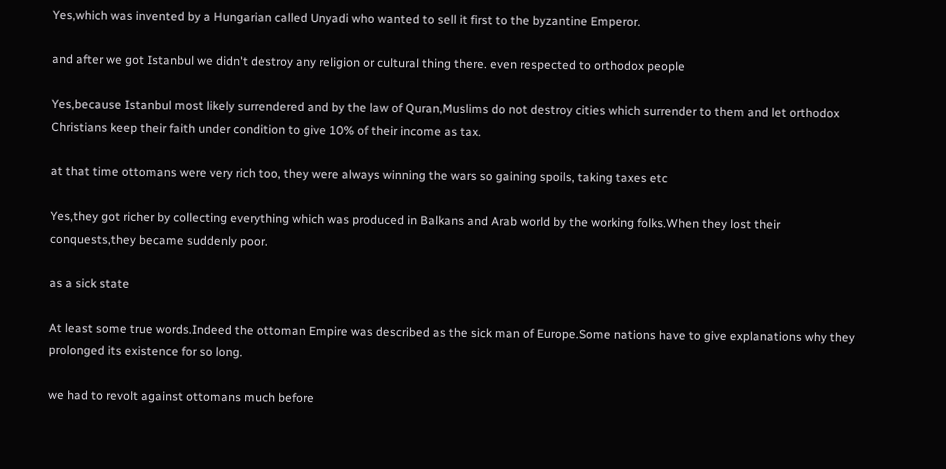Yes,which was invented by a Hungarian called Unyadi who wanted to sell it first to the byzantine Emperor.

and after we got Istanbul we didn't destroy any religion or cultural thing there. even respected to orthodox people

Yes,because Istanbul most likely surrendered and by the law of Quran,Muslims do not destroy cities which surrender to them and let orthodox Christians keep their faith under condition to give 10% of their income as tax.

at that time ottomans were very rich too, they were always winning the wars so gaining spoils, taking taxes etc

Yes,they got richer by collecting everything which was produced in Balkans and Arab world by the working folks.When they lost their conquests,they became suddenly poor.

as a sick state

At least some true words.Indeed the ottoman Empire was described as the sick man of Europe.Some nations have to give explanations why they prolonged its existence for so long.

we had to revolt against ottomans much before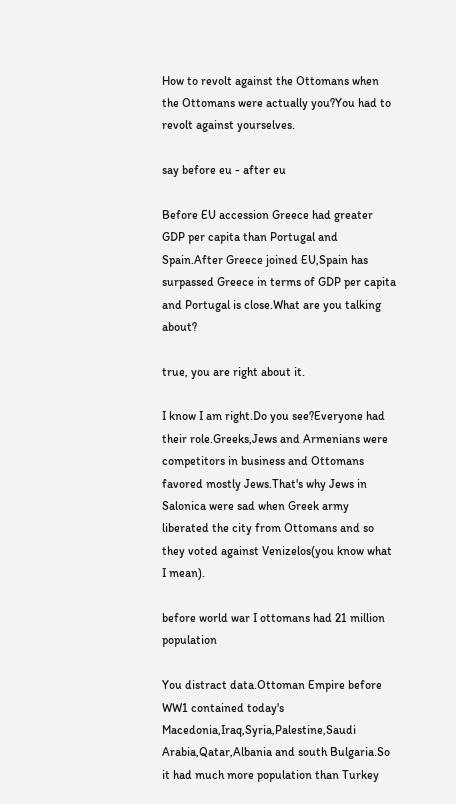How to revolt against the Ottomans when the Ottomans were actually you?You had to revolt against yourselves.

say before eu - after eu

Before EU accession Greece had greater GDP per capita than Portugal and Spain.After Greece joined EU,Spain has surpassed Greece in terms of GDP per capita and Portugal is close.What are you talking about?

true, you are right about it.

I know I am right.Do you see?Everyone had their role.Greeks,Jews and Armenians were competitors in business and Ottomans favored mostly Jews.That's why Jews in Salonica were sad when Greek army liberated the city from Ottomans and so they voted against Venizelos(you know what I mean).

before world war I ottomans had 21 million population

You distract data.Ottoman Empire before WW1 contained today's Macedonia,Iraq,Syria,Palestine,Saudi Arabia,Qatar,Albania and south Bulgaria.So it had much more population than Turkey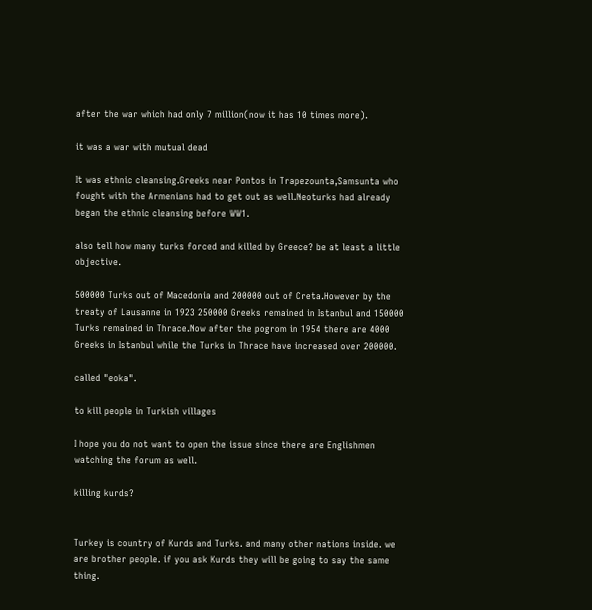after the war which had only 7 million(now it has 10 times more).

it was a war with mutual dead

It was ethnic cleansing.Greeks near Pontos in Trapezounta,Samsunta who fought with the Armenians had to get out as well.Neoturks had already began the ethnic cleansing before WW1.

also tell how many turks forced and killed by Greece? be at least a little objective.

500000 Turks out of Macedonia and 200000 out of Creta.However by the treaty of Lausanne in 1923 250000 Greeks remained in Istanbul and 150000 Turks remained in Thrace.Now after the pogrom in 1954 there are 4000 Greeks in Istanbul while the Turks in Thrace have increased over 200000.

called "eoka".

to kill people in Turkish villages

I hope you do not want to open the issue since there are Englishmen watching the forum as well.

killing kurds?


Turkey is country of Kurds and Turks. and many other nations inside. we are brother people. if you ask Kurds they will be going to say the same thing.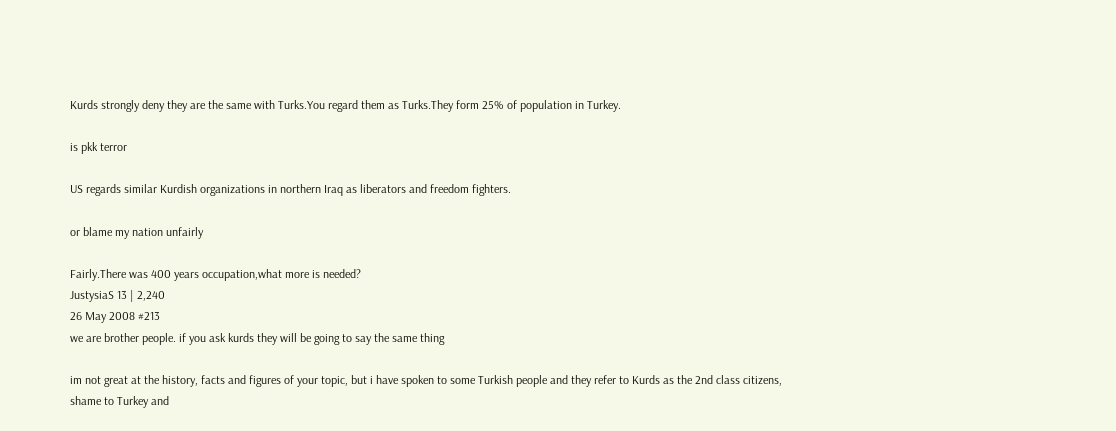Kurds strongly deny they are the same with Turks.You regard them as Turks.They form 25% of population in Turkey.

is pkk terror

US regards similar Kurdish organizations in northern Iraq as liberators and freedom fighters.

or blame my nation unfairly

Fairly.There was 400 years occupation,what more is needed?
JustysiaS 13 | 2,240
26 May 2008 #213
we are brother people. if you ask kurds they will be going to say the same thing

im not great at the history, facts and figures of your topic, but i have spoken to some Turkish people and they refer to Kurds as the 2nd class citizens, shame to Turkey and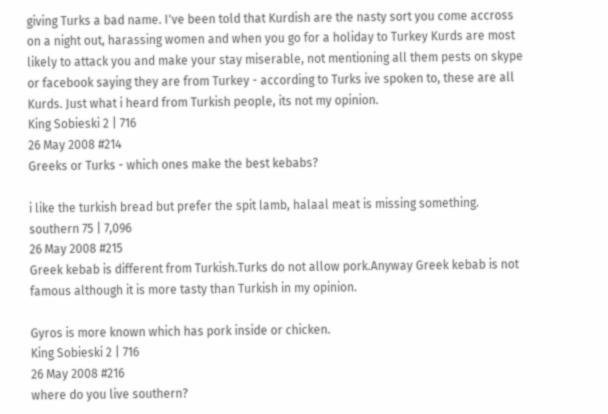giving Turks a bad name. I've been told that Kurdish are the nasty sort you come accross on a night out, harassing women and when you go for a holiday to Turkey Kurds are most likely to attack you and make your stay miserable, not mentioning all them pests on skype or facebook saying they are from Turkey - according to Turks ive spoken to, these are all Kurds. Just what i heard from Turkish people, its not my opinion.
King Sobieski 2 | 716
26 May 2008 #214
Greeks or Turks - which ones make the best kebabs?

i like the turkish bread but prefer the spit lamb, halaal meat is missing something.
southern 75 | 7,096
26 May 2008 #215
Greek kebab is different from Turkish.Turks do not allow pork.Anyway Greek kebab is not famous although it is more tasty than Turkish in my opinion.

Gyros is more known which has pork inside or chicken.
King Sobieski 2 | 716
26 May 2008 #216
where do you live southern?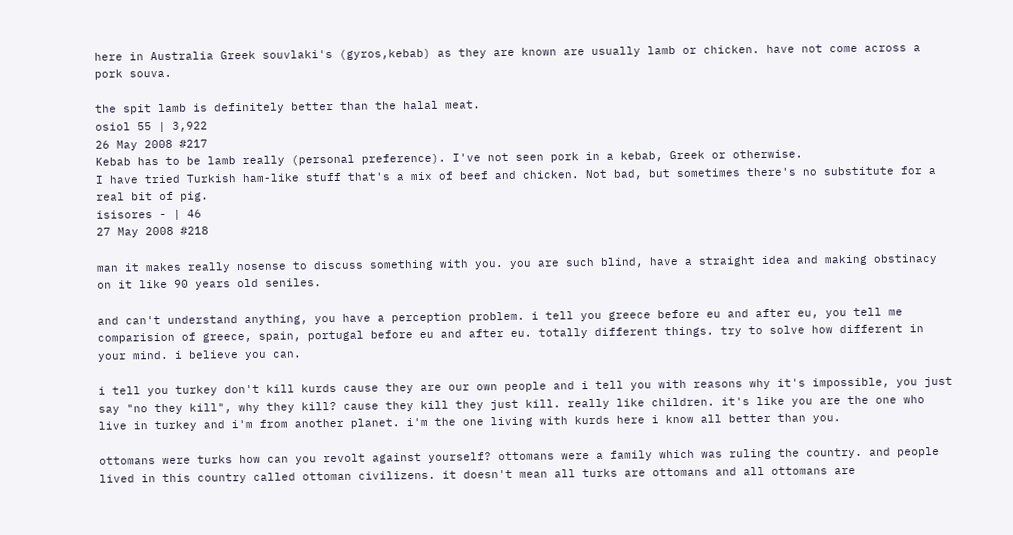here in Australia Greek souvlaki's (gyros,kebab) as they are known are usually lamb or chicken. have not come across a pork souva.

the spit lamb is definitely better than the halal meat.
osiol 55 | 3,922
26 May 2008 #217
Kebab has to be lamb really (personal preference). I've not seen pork in a kebab, Greek or otherwise.
I have tried Turkish ham-like stuff that's a mix of beef and chicken. Not bad, but sometimes there's no substitute for a real bit of pig.
isisores - | 46
27 May 2008 #218

man it makes really nosense to discuss something with you. you are such blind, have a straight idea and making obstinacy on it like 90 years old seniles.

and can't understand anything, you have a perception problem. i tell you greece before eu and after eu, you tell me comparision of greece, spain, portugal before eu and after eu. totally different things. try to solve how different in your mind. i believe you can.

i tell you turkey don't kill kurds cause they are our own people and i tell you with reasons why it's impossible, you just say "no they kill", why they kill? cause they kill they just kill. really like children. it's like you are the one who live in turkey and i'm from another planet. i'm the one living with kurds here i know all better than you.

ottomans were turks how can you revolt against yourself? ottomans were a family which was ruling the country. and people lived in this country called ottoman civilizens. it doesn't mean all turks are ottomans and all ottomans are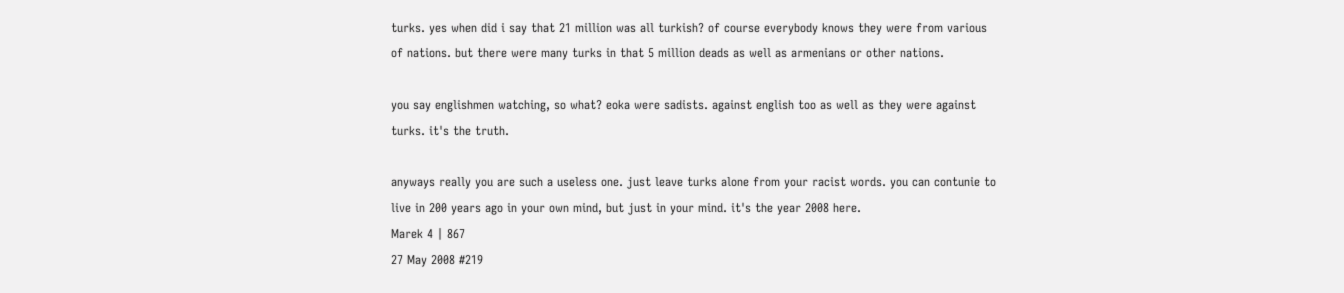turks. yes when did i say that 21 million was all turkish? of course everybody knows they were from various of nations. but there were many turks in that 5 million deads as well as armenians or other nations.

you say englishmen watching, so what? eoka were sadists. against english too as well as they were against turks. it's the truth.

anyways really you are such a useless one. just leave turks alone from your racist words. you can contunie to live in 200 years ago in your own mind, but just in your mind. it's the year 2008 here.
Marek 4 | 867
27 May 2008 #219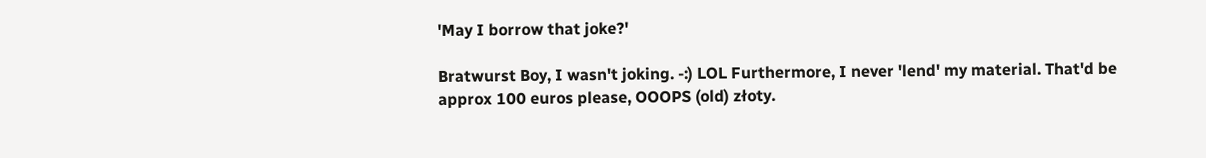'May I borrow that joke?'

Bratwurst Boy, I wasn't joking. -:) LOL Furthermore, I never 'lend' my material. That'd be approx 100 euros please, OOOPS (old) złoty.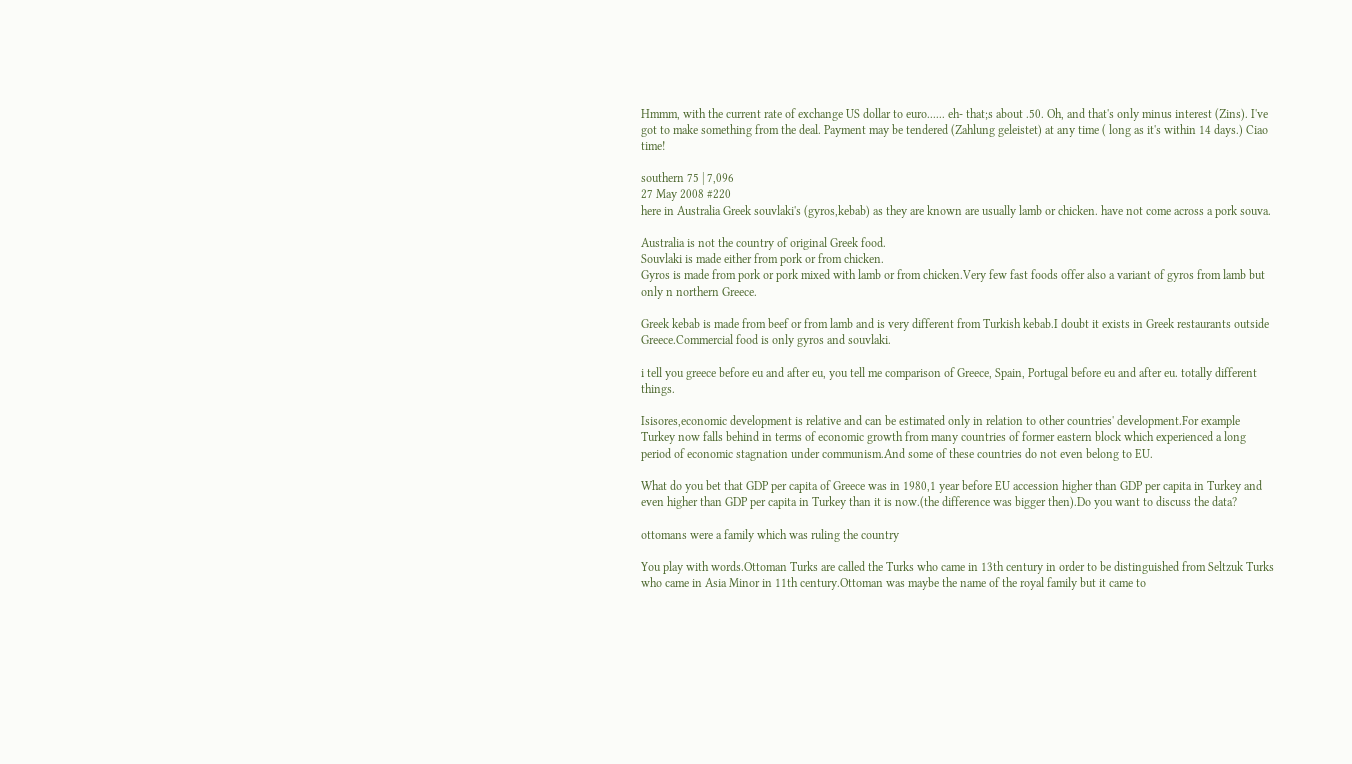Hmmm, with the current rate of exchange US dollar to euro...... eh- that;s about .50. Oh, and that's only minus interest (Zins). I've got to make something from the deal. Payment may be tendered (Zahlung geleistet) at any time ( long as it's within 14 days.) Ciao time!

southern 75 | 7,096
27 May 2008 #220
here in Australia Greek souvlaki's (gyros,kebab) as they are known are usually lamb or chicken. have not come across a pork souva.

Australia is not the country of original Greek food.
Souvlaki is made either from pork or from chicken.
Gyros is made from pork or pork mixed with lamb or from chicken.Very few fast foods offer also a variant of gyros from lamb but only n northern Greece.

Greek kebab is made from beef or from lamb and is very different from Turkish kebab.I doubt it exists in Greek restaurants outside Greece.Commercial food is only gyros and souvlaki.

i tell you greece before eu and after eu, you tell me comparison of Greece, Spain, Portugal before eu and after eu. totally different things.

Isisores,economic development is relative and can be estimated only in relation to other countries' development.For example Turkey now falls behind in terms of economic growth from many countries of former eastern block which experienced a long period of economic stagnation under communism.And some of these countries do not even belong to EU.

What do you bet that GDP per capita of Greece was in 1980,1 year before EU accession higher than GDP per capita in Turkey and even higher than GDP per capita in Turkey than it is now.(the difference was bigger then).Do you want to discuss the data?

ottomans were a family which was ruling the country

You play with words.Ottoman Turks are called the Turks who came in 13th century in order to be distinguished from Seltzuk Turks who came in Asia Minor in 11th century.Ottoman was maybe the name of the royal family but it came to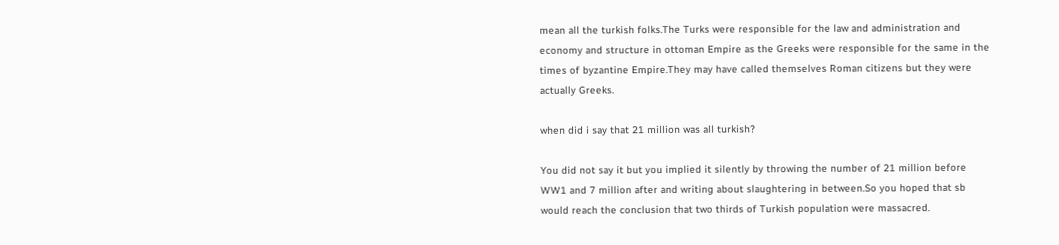mean all the turkish folks.The Turks were responsible for the law and administration and economy and structure in ottoman Empire as the Greeks were responsible for the same in the times of byzantine Empire.They may have called themselves Roman citizens but they were actually Greeks.

when did i say that 21 million was all turkish?

You did not say it but you implied it silently by throwing the number of 21 million before WW1 and 7 million after and writing about slaughtering in between.So you hoped that sb would reach the conclusion that two thirds of Turkish population were massacred.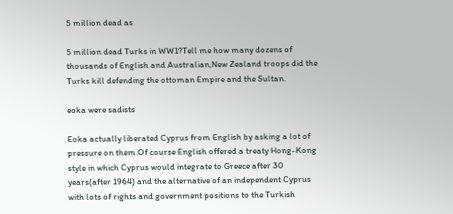5 million dead as

5 million dead Turks in WW1?Tell me how many dozens of thousands of English and Australian,New Zealand troops did the Turks kill defending the ottoman Empire and the Sultan.

eoka were sadists

Eoka actually liberated Cyprus from English by asking a lot of pressure on them.Of course English offered a treaty Hong-Kong style in which Cyprus would integrate to Greece after 30 years(after 1964) and the alternative of an independent Cyprus with lots of rights and government positions to the Turkish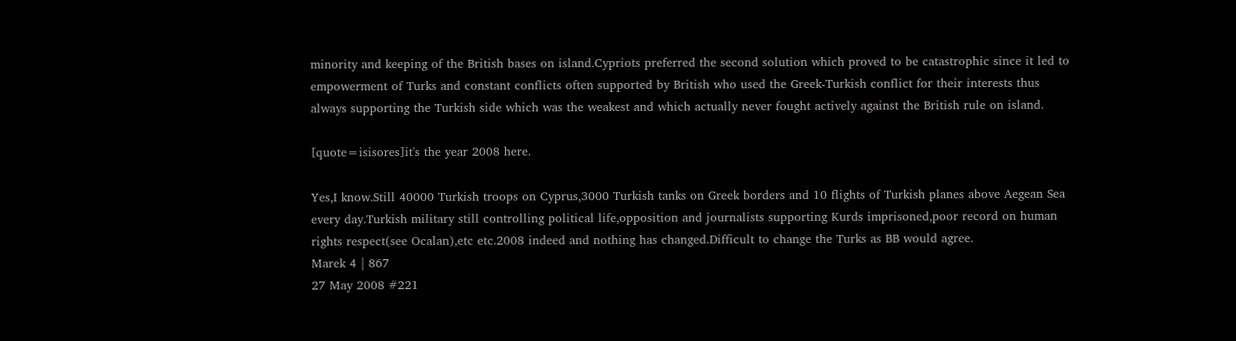minority and keeping of the British bases on island.Cypriots preferred the second solution which proved to be catastrophic since it led to empowerment of Turks and constant conflicts often supported by British who used the Greek-Turkish conflict for their interests thus always supporting the Turkish side which was the weakest and which actually never fought actively against the British rule on island.

[quote=isisores]it's the year 2008 here.

Yes,I know.Still 40000 Turkish troops on Cyprus,3000 Turkish tanks on Greek borders and 10 flights of Turkish planes above Aegean Sea every day.Turkish military still controlling political life,opposition and journalists supporting Kurds imprisoned,poor record on human rights respect(see Ocalan),etc etc.2008 indeed and nothing has changed.Difficult to change the Turks as BB would agree.
Marek 4 | 867
27 May 2008 #221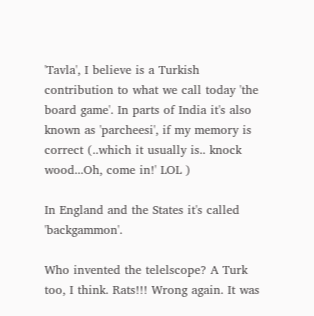'Tavla', I believe is a Turkish contribution to what we call today 'the board game'. In parts of India it's also known as 'parcheesi', if my memory is correct (..which it usually is.. knock wood...Oh, come in!' LOL )

In England and the States it's called 'backgammon'.

Who invented the telelscope? A Turk too, I think. Rats!!! Wrong again. It was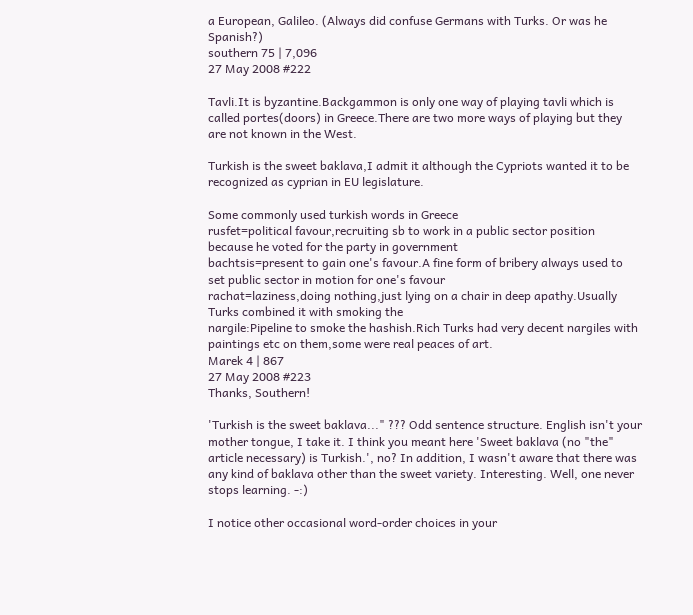a European, Galileo. (Always did confuse Germans with Turks. Or was he Spanish?)
southern 75 | 7,096
27 May 2008 #222

Tavli.It is byzantine.Backgammon is only one way of playing tavli which is called portes(doors) in Greece.There are two more ways of playing but they are not known in the West.

Turkish is the sweet baklava,I admit it although the Cypriots wanted it to be recognized as cyprian in EU legislature.

Some commonly used turkish words in Greece
rusfet=political favour,recruiting sb to work in a public sector position because he voted for the party in government
bachtsis=present to gain one's favour.A fine form of bribery always used to set public sector in motion for one's favour
rachat=laziness,doing nothing,just lying on a chair in deep apathy.Usually Turks combined it with smoking the
nargile:Pipeline to smoke the hashish.Rich Turks had very decent nargiles with paintings etc on them,some were real peaces of art.
Marek 4 | 867
27 May 2008 #223
Thanks, Southern!

'Turkish is the sweet baklava..." ??? Odd sentence structure. English isn't your mother tongue, I take it. I think you meant here 'Sweet baklava (no "the" article necessary) is Turkish.', no? In addition, I wasn't aware that there was any kind of baklava other than the sweet variety. Interesting. Well, one never stops learning. -:)

I notice other occasional word-order choices in your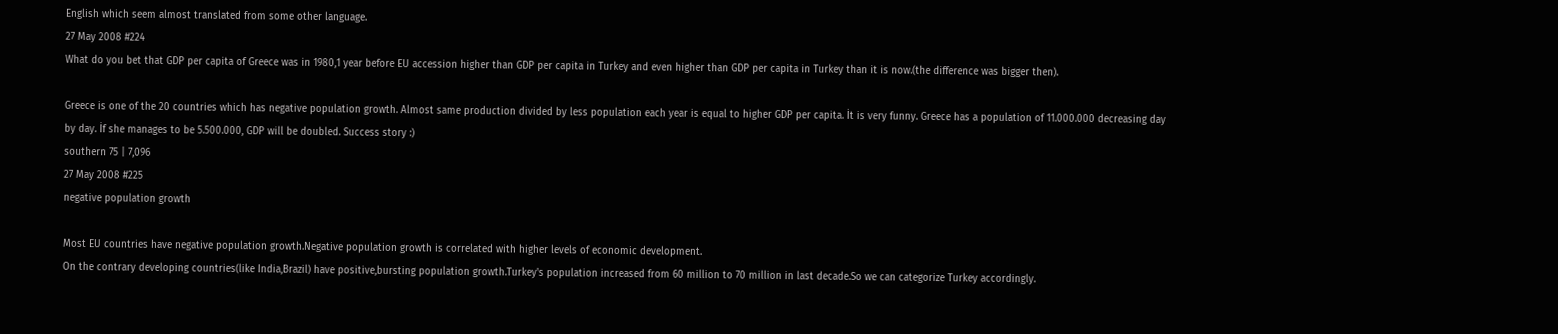English which seem almost translated from some other language.
27 May 2008 #224
What do you bet that GDP per capita of Greece was in 1980,1 year before EU accession higher than GDP per capita in Turkey and even higher than GDP per capita in Turkey than it is now.(the difference was bigger then).

Greece is one of the 20 countries which has negative population growth. Almost same production divided by less population each year is equal to higher GDP per capita. İt is very funny. Greece has a population of 11.000.000 decreasing day by day. İf she manages to be 5.500.000, GDP will be doubled. Success story :)
southern 75 | 7,096
27 May 2008 #225
negative population growth

Most EU countries have negative population growth.Negative population growth is correlated with higher levels of economic development.
On the contrary developing countries(like India,Brazil) have positive,bursting population growth.Turkey's population increased from 60 million to 70 million in last decade.So we can categorize Turkey accordingly.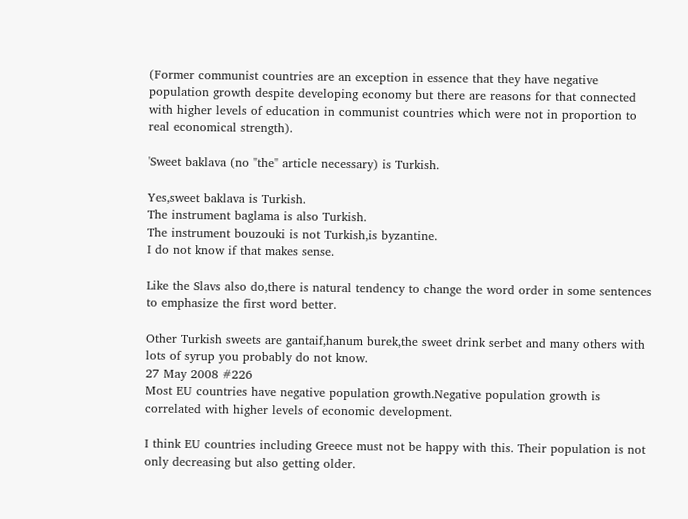(Former communist countries are an exception in essence that they have negative population growth despite developing economy but there are reasons for that connected with higher levels of education in communist countries which were not in proportion to real economical strength).

'Sweet baklava (no "the" article necessary) is Turkish.

Yes,sweet baklava is Turkish.
The instrument baglama is also Turkish.
The instrument bouzouki is not Turkish,is byzantine.
I do not know if that makes sense.

Like the Slavs also do,there is natural tendency to change the word order in some sentences to emphasize the first word better.

Other Turkish sweets are gantaif,hanum burek,the sweet drink serbet and many others with lots of syrup you probably do not know.
27 May 2008 #226
Most EU countries have negative population growth.Negative population growth is correlated with higher levels of economic development.

I think EU countries including Greece must not be happy with this. Their population is not only decreasing but also getting older.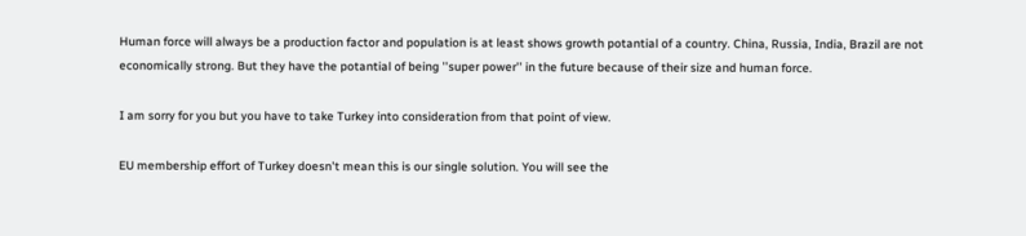Human force will always be a production factor and population is at least shows growth potantial of a country. China, Russia, India, Brazil are not economically strong. But they have the potantial of being ''super power'' in the future because of their size and human force.

I am sorry for you but you have to take Turkey into consideration from that point of view.

EU membership effort of Turkey doesn't mean this is our single solution. You will see the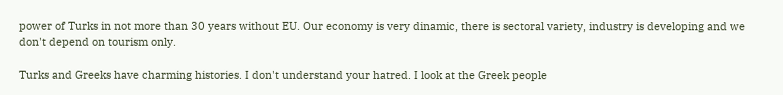power of Turks in not more than 30 years without EU. Our economy is very dinamic, there is sectoral variety, industry is developing and we don't depend on tourism only.

Turks and Greeks have charming histories. I don't understand your hatred. I look at the Greek people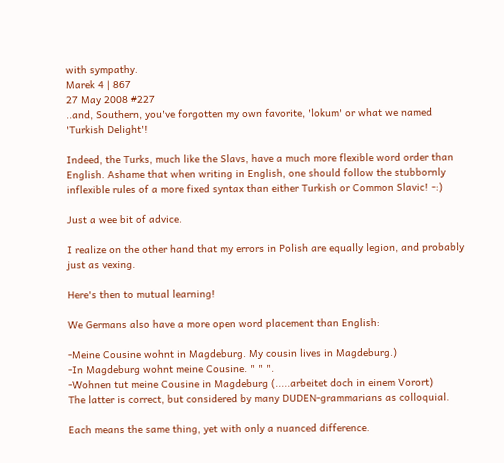with sympathy.
Marek 4 | 867
27 May 2008 #227
..and, Southern, you've forgotten my own favorite, 'lokum' or what we named 'Turkish Delight'!

Indeed, the Turks, much like the Slavs, have a much more flexible word order than English. Ashame that when writing in English, one should follow the stubbornly inflexible rules of a more fixed syntax than either Turkish or Common Slavic! -:)

Just a wee bit of advice.

I realize on the other hand that my errors in Polish are equally legion, and probably just as vexing.

Here's then to mutual learning!

We Germans also have a more open word placement than English:

-Meine Cousine wohnt in Magdeburg. My cousin lives in Magdeburg.)
-In Magdeburg wohnt meine Cousine. " " ".
-Wohnen tut meine Cousine in Magdeburg (.....arbeitet doch in einem Vorort)
The latter is correct, but considered by many DUDEN-grammarians as colloquial.

Each means the same thing, yet with only a nuanced difference.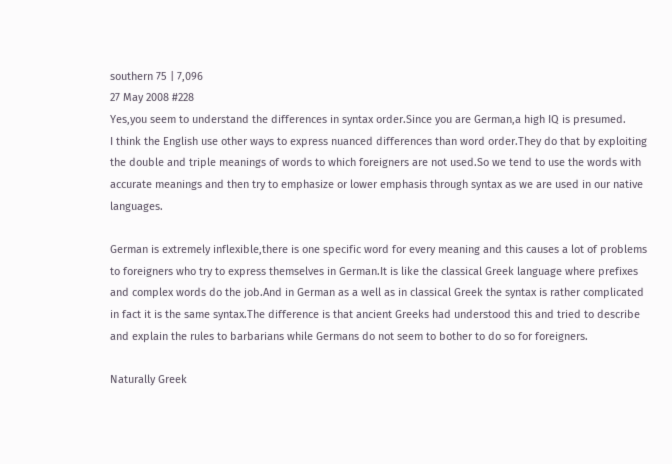southern 75 | 7,096
27 May 2008 #228
Yes,you seem to understand the differences in syntax order.Since you are German,a high IQ is presumed.
I think the English use other ways to express nuanced differences than word order.They do that by exploiting the double and triple meanings of words to which foreigners are not used.So we tend to use the words with accurate meanings and then try to emphasize or lower emphasis through syntax as we are used in our native languages.

German is extremely inflexible,there is one specific word for every meaning and this causes a lot of problems to foreigners who try to express themselves in German.It is like the classical Greek language where prefixes and complex words do the job.And in German as a well as in classical Greek the syntax is rather complicated in fact it is the same syntax.The difference is that ancient Greeks had understood this and tried to describe and explain the rules to barbarians while Germans do not seem to bother to do so for foreigners.

Naturally Greek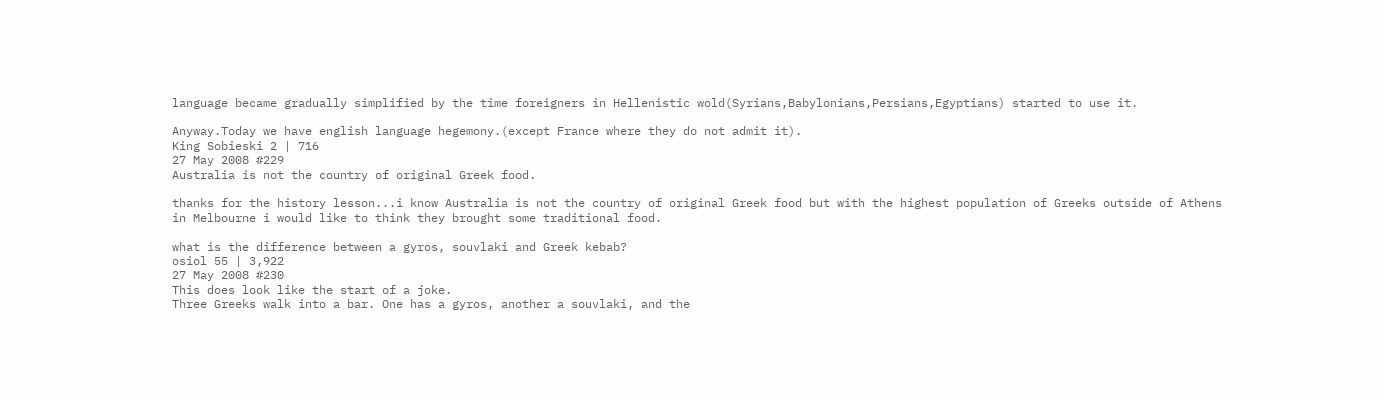language became gradually simplified by the time foreigners in Hellenistic wold(Syrians,Babylonians,Persians,Egyptians) started to use it.

Anyway.Today we have english language hegemony.(except France where they do not admit it).
King Sobieski 2 | 716
27 May 2008 #229
Australia is not the country of original Greek food.

thanks for the history lesson...i know Australia is not the country of original Greek food but with the highest population of Greeks outside of Athens in Melbourne i would like to think they brought some traditional food.

what is the difference between a gyros, souvlaki and Greek kebab?
osiol 55 | 3,922
27 May 2008 #230
This does look like the start of a joke.
Three Greeks walk into a bar. One has a gyros, another a souvlaki, and the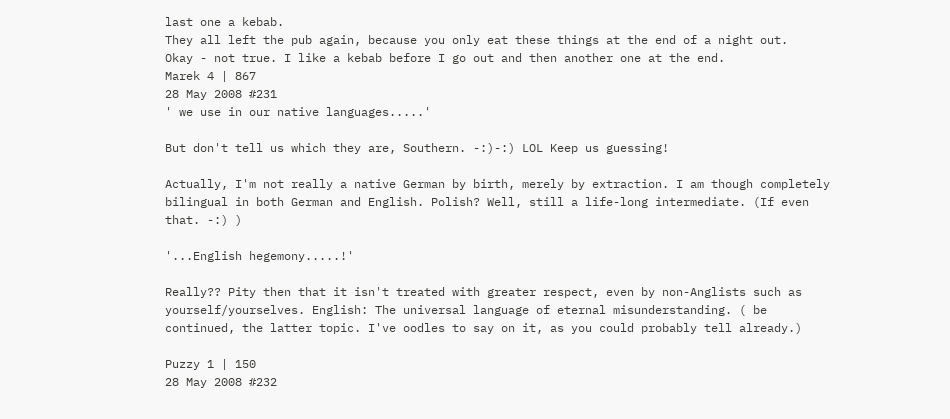last one a kebab.
They all left the pub again, because you only eat these things at the end of a night out.
Okay - not true. I like a kebab before I go out and then another one at the end.
Marek 4 | 867
28 May 2008 #231
' we use in our native languages.....'

But don't tell us which they are, Southern. -:)-:) LOL Keep us guessing!

Actually, I'm not really a native German by birth, merely by extraction. I am though completely bilingual in both German and English. Polish? Well, still a life-long intermediate. (If even that. -:) )

'...English hegemony.....!'

Really?? Pity then that it isn't treated with greater respect, even by non-Anglists such as yourself/yourselves. English: The universal language of eternal misunderstanding. ( be continued, the latter topic. I've oodles to say on it, as you could probably tell already.)

Puzzy 1 | 150
28 May 2008 #232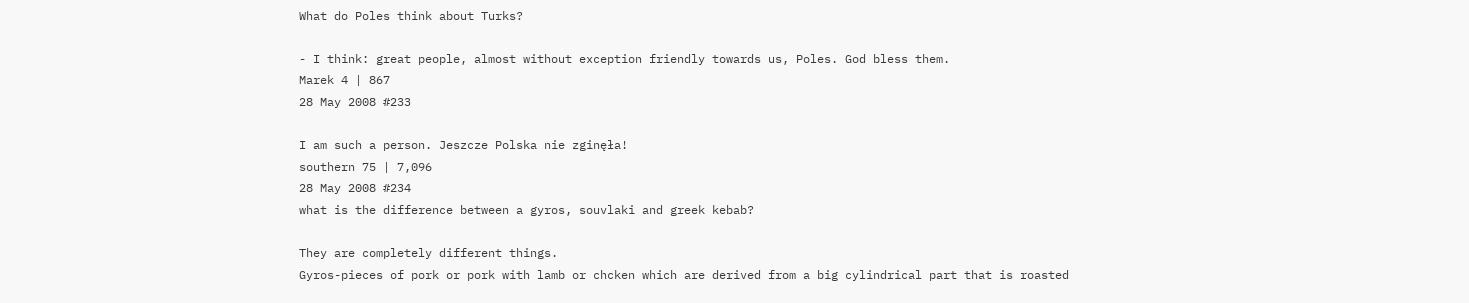What do Poles think about Turks?

- I think: great people, almost without exception friendly towards us, Poles. God bless them.
Marek 4 | 867
28 May 2008 #233

I am such a person. Jeszcze Polska nie zginęła!
southern 75 | 7,096
28 May 2008 #234
what is the difference between a gyros, souvlaki and greek kebab?

They are completely different things.
Gyros-pieces of pork or pork with lamb or chcken which are derived from a big cylindrical part that is roasted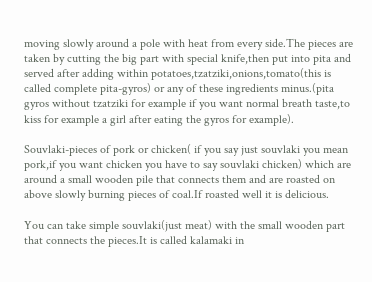moving slowly around a pole with heat from every side.The pieces are taken by cutting the big part with special knife,then put into pita and served after adding within potatoes,tzatziki,onions,tomato(this is called complete pita-gyros) or any of these ingredients minus.(pita gyros without tzatziki for example if you want normal breath taste,to kiss for example a girl after eating the gyros for example).

Souvlaki-pieces of pork or chicken( if you say just souvlaki you mean pork,if you want chicken you have to say souvlaki chicken) which are around a small wooden pile that connects them and are roasted on above slowly burning pieces of coal.If roasted well it is delicious.

You can take simple souvlaki(just meat) with the small wooden part that connects the pieces.It is called kalamaki in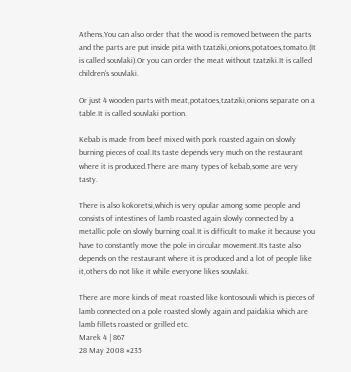Athens.You can also order that the wood is removed between the parts and the parts are put inside pita with tzatziki,onions,potatoes,tomato.(It is called souvlaki).Or you can order the meat without tzatziki.It is called children's souvlaki.

Or just 4 wooden parts with meat,potatoes,tzatziki,onions separate on a table.It is called souvlaki portion.

Kebab is made from beef mixed with pork roasted again on slowly burning pieces of coal.Its taste depends very much on the restaurant where it is produced.There are many types of kebab,some are very tasty.

There is also kokoretsi,which is very opular among some people and consists of intestines of lamb roasted again slowly connected by a metallic pole on slowly burning coal.It is difficult to make it because you have to constantly move the pole in circular movement.Its taste also depends on the restaurant where it is produced and a lot of people like it,others do not like it while everyone likes souvlaki.

There are more kinds of meat roasted like kontosouvli which is pieces of lamb connected on a pole roasted slowly again and paidakia which are lamb fillets roasted or grilled etc.
Marek 4 | 867
28 May 2008 #235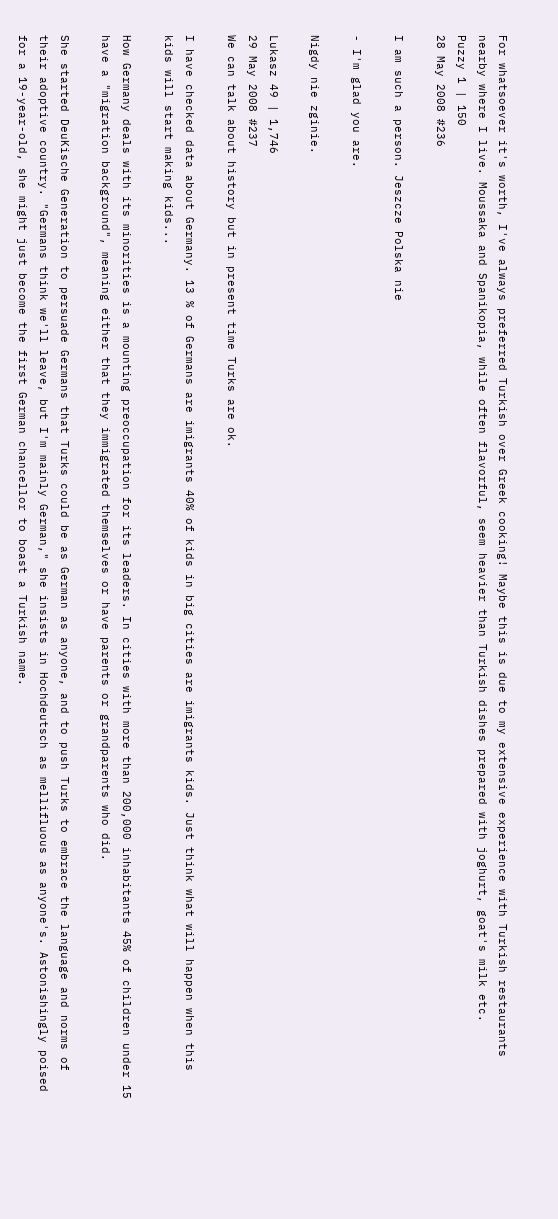For whatsoever it's worth, I've always preferred Turkish over Greek cooking! Maybe this is due to my extensive experience with Turkish restaurants nearby where I live. Moussaka and Spanikopia, while often flavorful, seem heavier than Turkish dishes prepared with joghurt, goat's milk etc.
Puzzy 1 | 150
28 May 2008 #236

I am such a person. Jeszcze Polska nie

- I'm glad you are.

Nigdy nie zginie.

Lukasz 49 | 1,746
29 May 2008 #237
We can talk about history but in present time Turks are ok.

I have checked data about Germany. 13 % of Germans are imigrants 40% of kids in big cities are imigrants kids. Just think what will happen when this kids will start making kids...

How Germany deals with its minorities is a mounting preoccupation for its leaders. In cities with more than 200,000 inhabitants 45% of children under 15 have a "migration background", meaning either that they immigrated themselves or have parents or grandparents who did.

She started DeuKische Generation to persuade Germans that Turks could be as German as anyone, and to push Turks to embrace the language and norms of their adoptive country. "Germans think we'll leave, but I'm mainly German," she insists in Hochdeutsch as mellifluous as anyone's. Astonishingly poised for a 19-year-old, she might just become the first German chancellor to boast a Turkish name.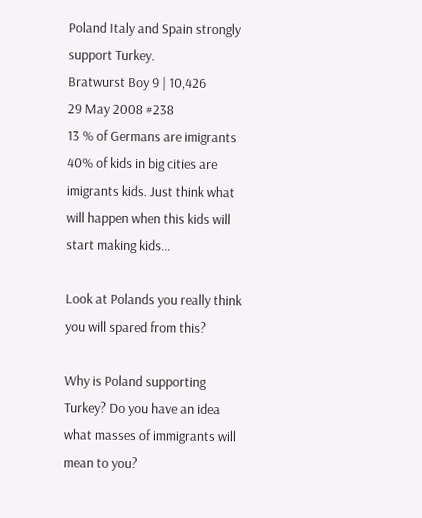Poland Italy and Spain strongly support Turkey.
Bratwurst Boy 9 | 10,426
29 May 2008 #238
13 % of Germans are imigrants 40% of kids in big cities are imigrants kids. Just think what will happen when this kids will start making kids...

Look at Polands you really think you will spared from this?

Why is Poland supporting Turkey? Do you have an idea what masses of immigrants will mean to you?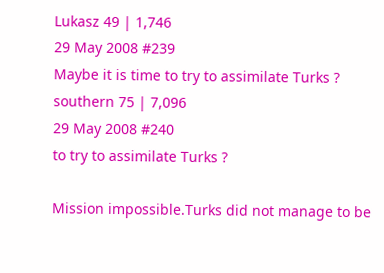Lukasz 49 | 1,746
29 May 2008 #239
Maybe it is time to try to assimilate Turks ?
southern 75 | 7,096
29 May 2008 #240
to try to assimilate Turks ?

Mission impossible.Turks did not manage to be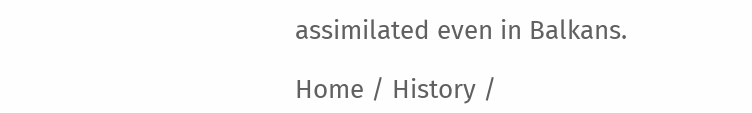assimilated even in Balkans.

Home / History /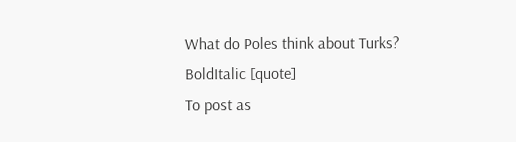What do Poles think about Turks?
BoldItalic [quote]
To post as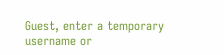Guest, enter a temporary username or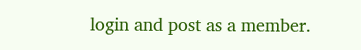login and post as a member.